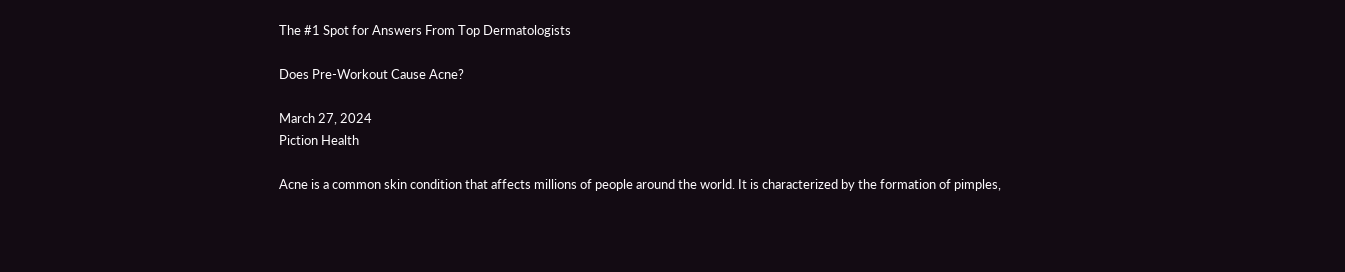The #1 Spot for Answers From Top Dermatologists

Does Pre-Workout Cause Acne?

March 27, 2024
Piction Health

Acne is a common skin condition that affects millions of people around the world. It is characterized by the formation of pimples,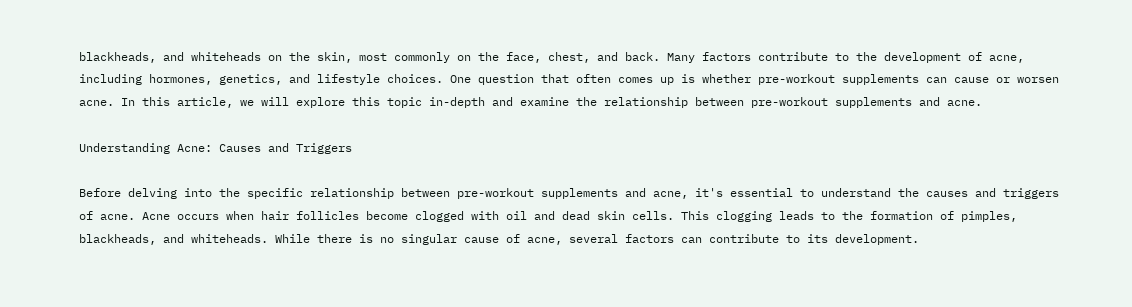blackheads, and whiteheads on the skin, most commonly on the face, chest, and back. Many factors contribute to the development of acne, including hormones, genetics, and lifestyle choices. One question that often comes up is whether pre-workout supplements can cause or worsen acne. In this article, we will explore this topic in-depth and examine the relationship between pre-workout supplements and acne.

Understanding Acne: Causes and Triggers

Before delving into the specific relationship between pre-workout supplements and acne, it's essential to understand the causes and triggers of acne. Acne occurs when hair follicles become clogged with oil and dead skin cells. This clogging leads to the formation of pimples, blackheads, and whiteheads. While there is no singular cause of acne, several factors can contribute to its development.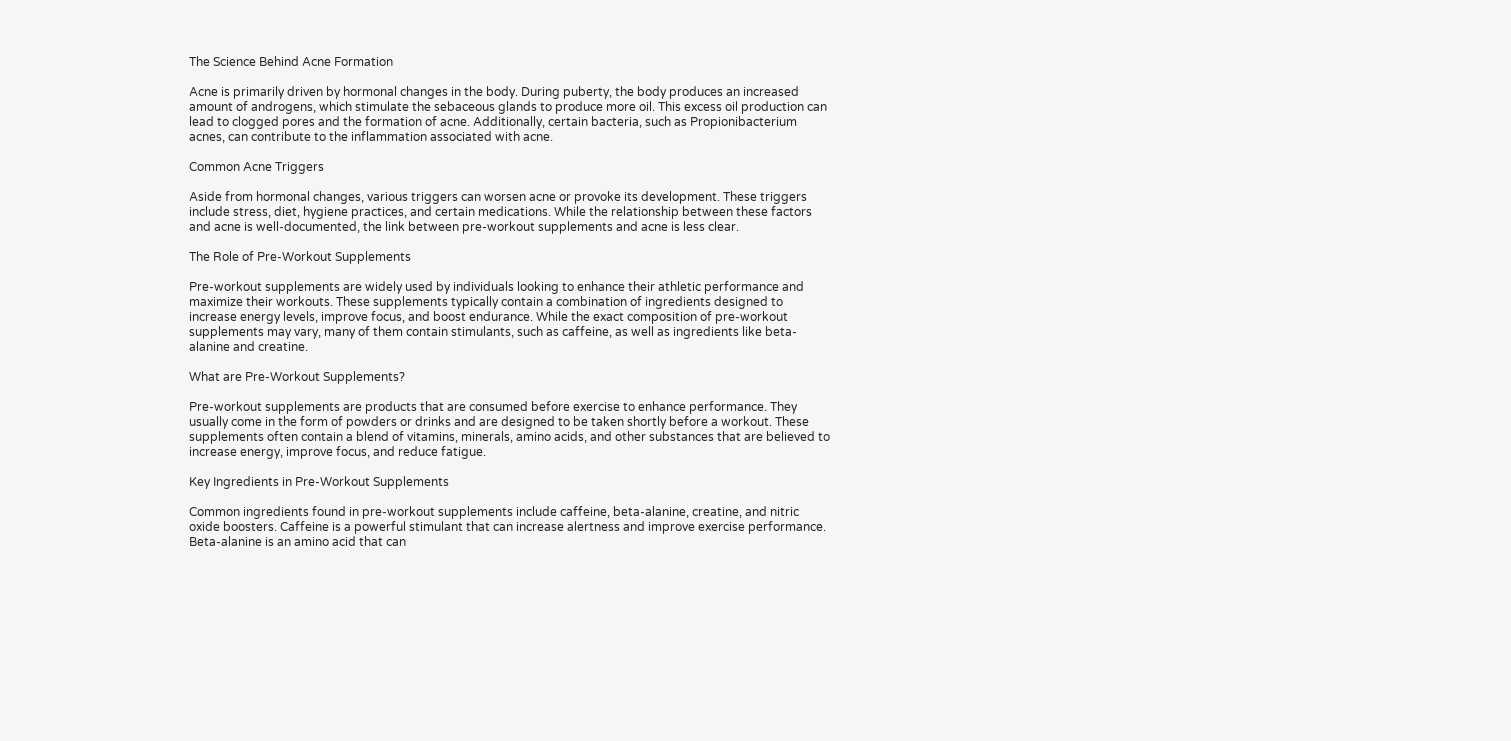The Science Behind Acne Formation

Acne is primarily driven by hormonal changes in the body. During puberty, the body produces an increased amount of androgens, which stimulate the sebaceous glands to produce more oil. This excess oil production can lead to clogged pores and the formation of acne. Additionally, certain bacteria, such as Propionibacterium acnes, can contribute to the inflammation associated with acne.

Common Acne Triggers

Aside from hormonal changes, various triggers can worsen acne or provoke its development. These triggers include stress, diet, hygiene practices, and certain medications. While the relationship between these factors and acne is well-documented, the link between pre-workout supplements and acne is less clear.

The Role of Pre-Workout Supplements

Pre-workout supplements are widely used by individuals looking to enhance their athletic performance and maximize their workouts. These supplements typically contain a combination of ingredients designed to increase energy levels, improve focus, and boost endurance. While the exact composition of pre-workout supplements may vary, many of them contain stimulants, such as caffeine, as well as ingredients like beta-alanine and creatine.

What are Pre-Workout Supplements?

Pre-workout supplements are products that are consumed before exercise to enhance performance. They usually come in the form of powders or drinks and are designed to be taken shortly before a workout. These supplements often contain a blend of vitamins, minerals, amino acids, and other substances that are believed to increase energy, improve focus, and reduce fatigue.

Key Ingredients in Pre-Workout Supplements

Common ingredients found in pre-workout supplements include caffeine, beta-alanine, creatine, and nitric oxide boosters. Caffeine is a powerful stimulant that can increase alertness and improve exercise performance. Beta-alanine is an amino acid that can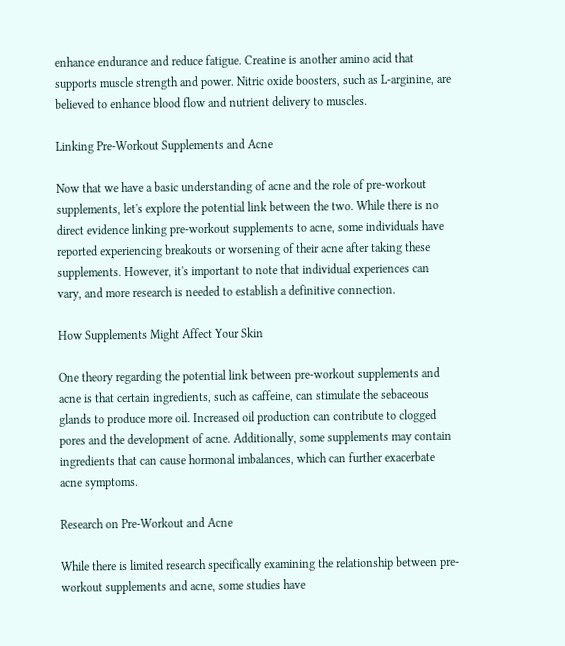enhance endurance and reduce fatigue. Creatine is another amino acid that supports muscle strength and power. Nitric oxide boosters, such as L-arginine, are believed to enhance blood flow and nutrient delivery to muscles.

Linking Pre-Workout Supplements and Acne

Now that we have a basic understanding of acne and the role of pre-workout supplements, let's explore the potential link between the two. While there is no direct evidence linking pre-workout supplements to acne, some individuals have reported experiencing breakouts or worsening of their acne after taking these supplements. However, it's important to note that individual experiences can vary, and more research is needed to establish a definitive connection.

How Supplements Might Affect Your Skin

One theory regarding the potential link between pre-workout supplements and acne is that certain ingredients, such as caffeine, can stimulate the sebaceous glands to produce more oil. Increased oil production can contribute to clogged pores and the development of acne. Additionally, some supplements may contain ingredients that can cause hormonal imbalances, which can further exacerbate acne symptoms.

Research on Pre-Workout and Acne

While there is limited research specifically examining the relationship between pre-workout supplements and acne, some studies have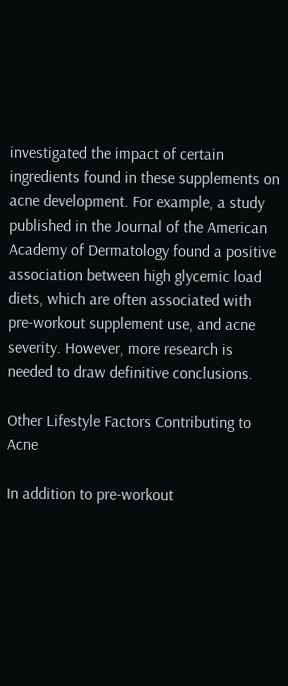investigated the impact of certain ingredients found in these supplements on acne development. For example, a study published in the Journal of the American Academy of Dermatology found a positive association between high glycemic load diets, which are often associated with pre-workout supplement use, and acne severity. However, more research is needed to draw definitive conclusions.

Other Lifestyle Factors Contributing to Acne

In addition to pre-workout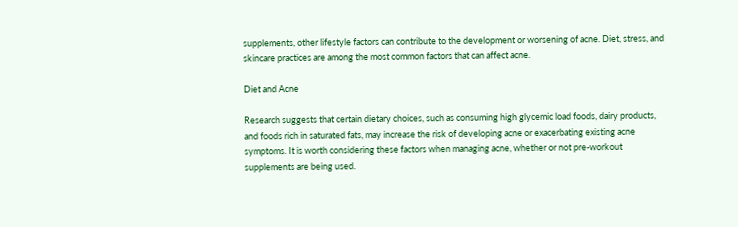supplements, other lifestyle factors can contribute to the development or worsening of acne. Diet, stress, and skincare practices are among the most common factors that can affect acne.

Diet and Acne

Research suggests that certain dietary choices, such as consuming high glycemic load foods, dairy products, and foods rich in saturated fats, may increase the risk of developing acne or exacerbating existing acne symptoms. It is worth considering these factors when managing acne, whether or not pre-workout supplements are being used.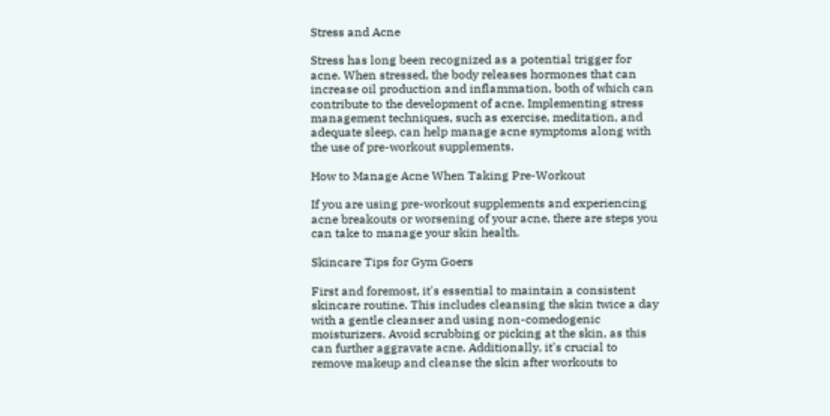Stress and Acne

Stress has long been recognized as a potential trigger for acne. When stressed, the body releases hormones that can increase oil production and inflammation, both of which can contribute to the development of acne. Implementing stress management techniques, such as exercise, meditation, and adequate sleep, can help manage acne symptoms along with the use of pre-workout supplements.

How to Manage Acne When Taking Pre-Workout

If you are using pre-workout supplements and experiencing acne breakouts or worsening of your acne, there are steps you can take to manage your skin health.

Skincare Tips for Gym Goers

First and foremost, it's essential to maintain a consistent skincare routine. This includes cleansing the skin twice a day with a gentle cleanser and using non-comedogenic moisturizers. Avoid scrubbing or picking at the skin, as this can further aggravate acne. Additionally, it's crucial to remove makeup and cleanse the skin after workouts to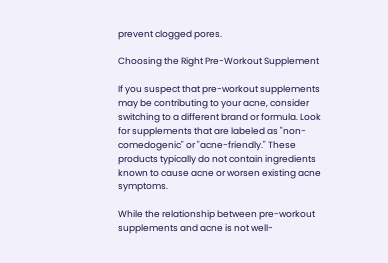prevent clogged pores.

Choosing the Right Pre-Workout Supplement

If you suspect that pre-workout supplements may be contributing to your acne, consider switching to a different brand or formula. Look for supplements that are labeled as "non-comedogenic" or "acne-friendly." These products typically do not contain ingredients known to cause acne or worsen existing acne symptoms.

While the relationship between pre-workout supplements and acne is not well-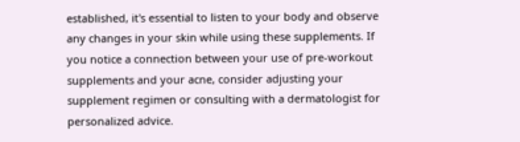established, it's essential to listen to your body and observe any changes in your skin while using these supplements. If you notice a connection between your use of pre-workout supplements and your acne, consider adjusting your supplement regimen or consulting with a dermatologist for personalized advice.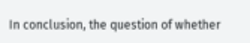In conclusion, the question of whether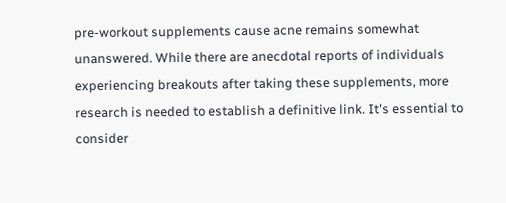pre-workout supplements cause acne remains somewhat unanswered. While there are anecdotal reports of individuals experiencing breakouts after taking these supplements, more research is needed to establish a definitive link. It's essential to consider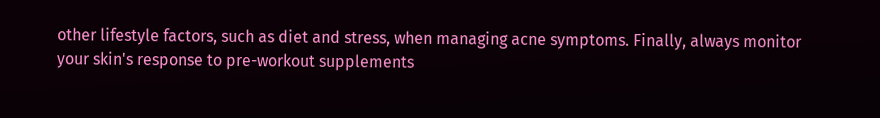other lifestyle factors, such as diet and stress, when managing acne symptoms. Finally, always monitor your skin's response to pre-workout supplements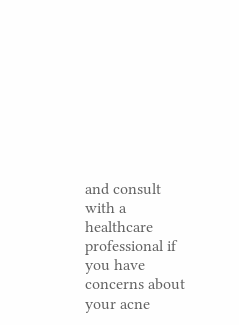and consult with a healthcare professional if you have concerns about your acne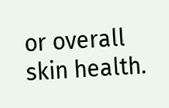or overall skin health.